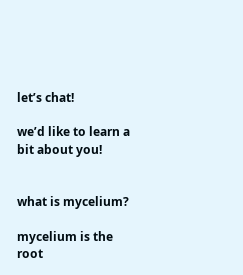let’s chat!

we’d like to learn a bit about you!


what is mycelium?

mycelium is the root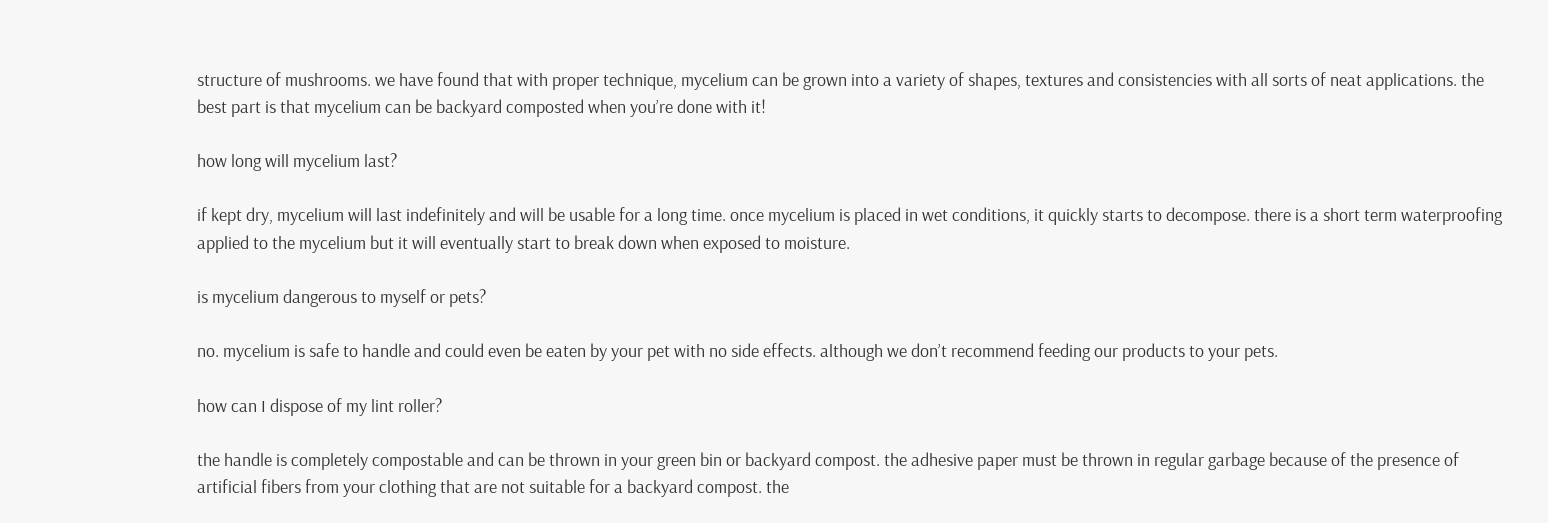structure of mushrooms. we have found that with proper technique, mycelium can be grown into a variety of shapes, textures and consistencies with all sorts of neat applications. the best part is that mycelium can be backyard composted when you’re done with it!

how long will mycelium last?

if kept dry, mycelium will last indefinitely and will be usable for a long time. once mycelium is placed in wet conditions, it quickly starts to decompose. there is a short term waterproofing applied to the mycelium but it will eventually start to break down when exposed to moisture.

is mycelium dangerous to myself or pets?

no. mycelium is safe to handle and could even be eaten by your pet with no side effects. although we don’t recommend feeding our products to your pets.

how can I dispose of my lint roller?

the handle is completely compostable and can be thrown in your green bin or backyard compost. the adhesive paper must be thrown in regular garbage because of the presence of artificial fibers from your clothing that are not suitable for a backyard compost. the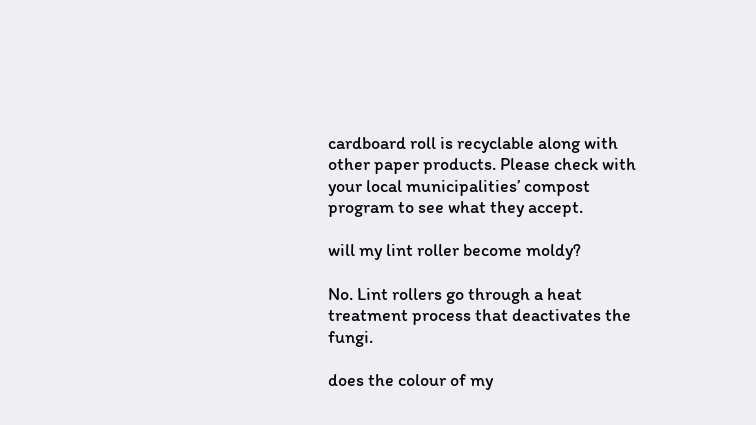cardboard roll is recyclable along with other paper products. Please check with your local municipalities’ compost program to see what they accept.

will my lint roller become moldy?

No. Lint rollers go through a heat treatment process that deactivates the fungi.

does the colour of my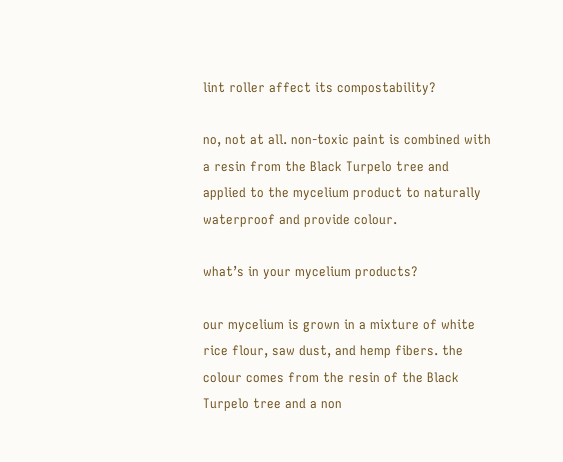lint roller affect its compostability?

no, not at all. non-toxic paint is combined with a resin from the Black Turpelo tree and applied to the mycelium product to naturally waterproof and provide colour.

what’s in your mycelium products?

our mycelium is grown in a mixture of white rice flour, saw dust, and hemp fibers. the colour comes from the resin of the Black Turpelo tree and a non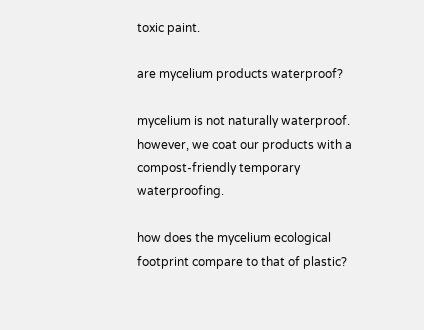toxic paint.

are mycelium products waterproof?

mycelium is not naturally waterproof. however, we coat our products with a compost-friendly temporary waterproofing.

how does the mycelium ecological footprint compare to that of plastic?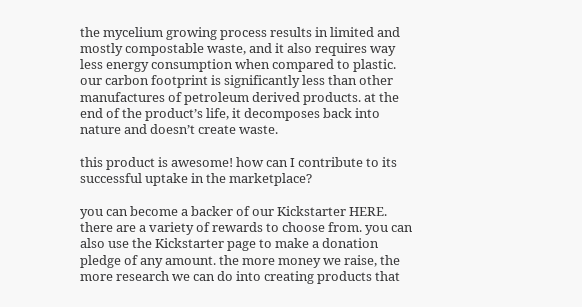the mycelium growing process results in limited and mostly compostable waste, and it also requires way less energy consumption when compared to plastic. our carbon footprint is significantly less than other manufactures of petroleum derived products. at the end of the product’s life, it decomposes back into nature and doesn’t create waste.

this product is awesome! how can I contribute to its successful uptake in the marketplace?

you can become a backer of our Kickstarter HERE. there are a variety of rewards to choose from. you can also use the Kickstarter page to make a donation pledge of any amount. the more money we raise, the more research we can do into creating products that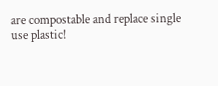are compostable and replace single use plastic!